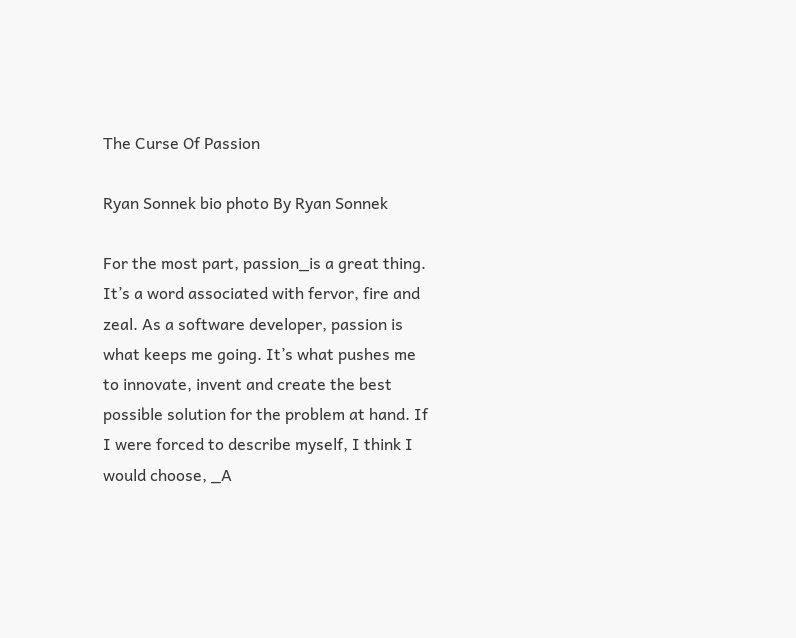The Curse Of Passion

Ryan Sonnek bio photo By Ryan Sonnek

For the most part, passion_is a great thing. It’s a word associated with fervor, fire and zeal. As a software developer, passion is what keeps me going. It’s what pushes me to innovate, invent and create the best possible solution for the problem at hand. If I were forced to describe myself, I think I would choose, _A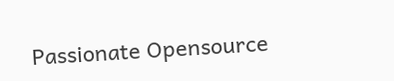Passionate Opensource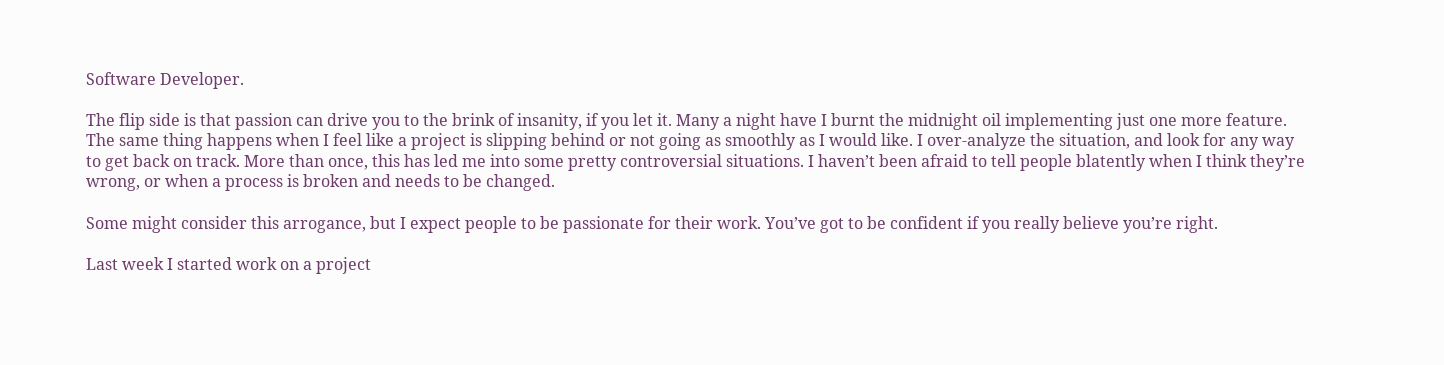Software Developer.

The flip side is that passion can drive you to the brink of insanity, if you let it. Many a night have I burnt the midnight oil implementing just one more feature. The same thing happens when I feel like a project is slipping behind or not going as smoothly as I would like. I over-analyze the situation, and look for any way to get back on track. More than once, this has led me into some pretty controversial situations. I haven’t been afraid to tell people blatently when I think they’re wrong, or when a process is broken and needs to be changed.

Some might consider this arrogance, but I expect people to be passionate for their work. You’ve got to be confident if you really believe you’re right.

Last week I started work on a project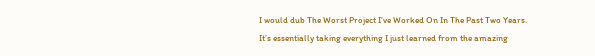I would dub The Worst Project I’ve Worked On In The Past Two Years. It’s essentially taking everything I just learned from the amazing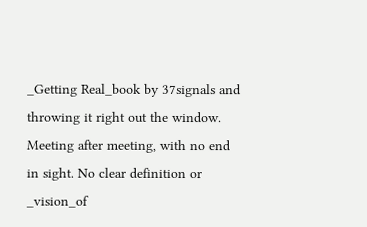_Getting Real_book by 37signals and throwing it right out the window. Meeting after meeting, with no end in sight. No clear definition or _vision_of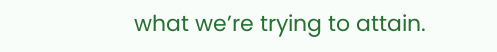what we’re trying to attain.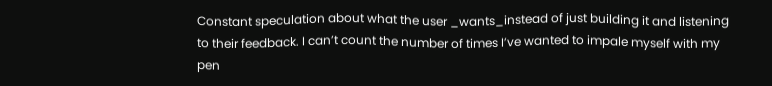Constant speculation about what the user _wants_instead of just building it and listening to their feedback. I can’t count the number of times I’ve wanted to impale myself with my pen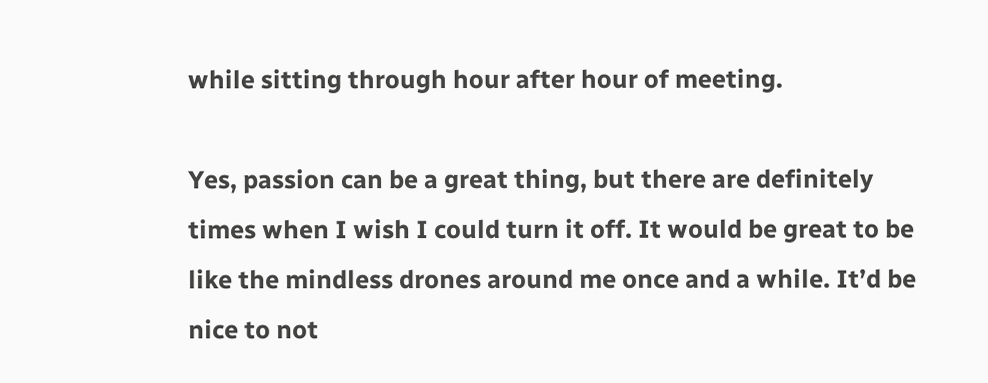while sitting through hour after hour of meeting.

Yes, passion can be a great thing, but there are definitely times when I wish I could turn it off. It would be great to be like the mindless drones around me once and a while. It’d be nice to not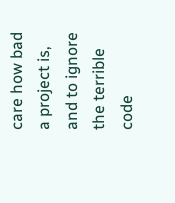care how bad a project is, and to ignore the terrible code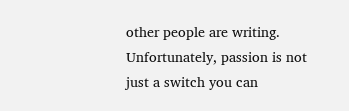other people are writing. Unfortunately, passion is not just a switch you can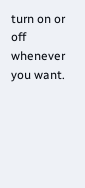turn on or off whenever you want.